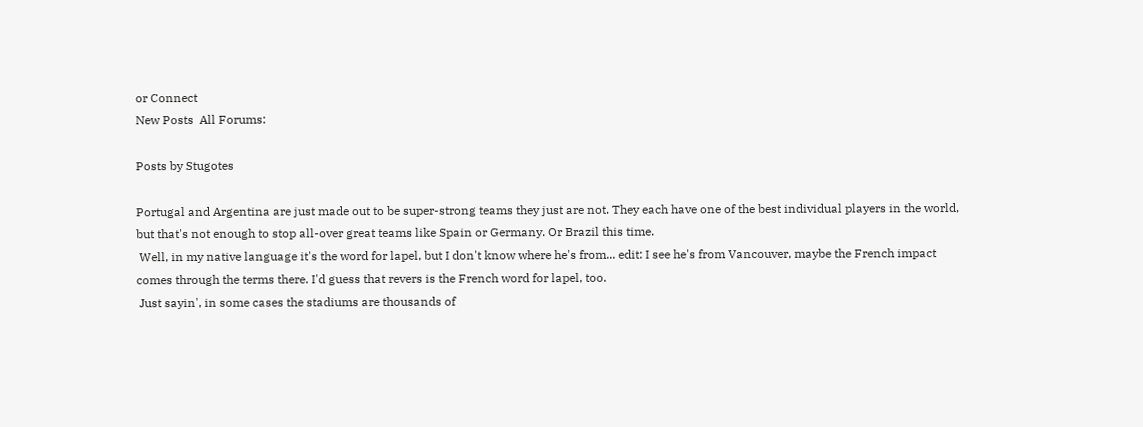or Connect
New Posts  All Forums:

Posts by Stugotes

Portugal and Argentina are just made out to be super-strong teams they just are not. They each have one of the best individual players in the world, but that's not enough to stop all-over great teams like Spain or Germany. Or Brazil this time.
 Well, in my native language it's the word for lapel, but I don't know where he's from... edit: I see he's from Vancouver, maybe the French impact comes through the terms there. I'd guess that revers is the French word for lapel, too.
 Just sayin', in some cases the stadiums are thousands of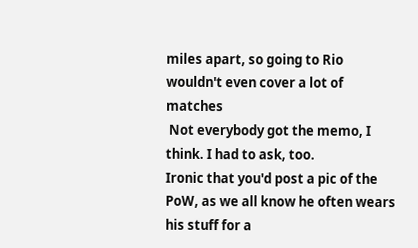miles apart, so going to Rio wouldn't even cover a lot of matches
 Not everybody got the memo, I think. I had to ask, too.
Ironic that you'd post a pic of the PoW, as we all know he often wears his stuff for a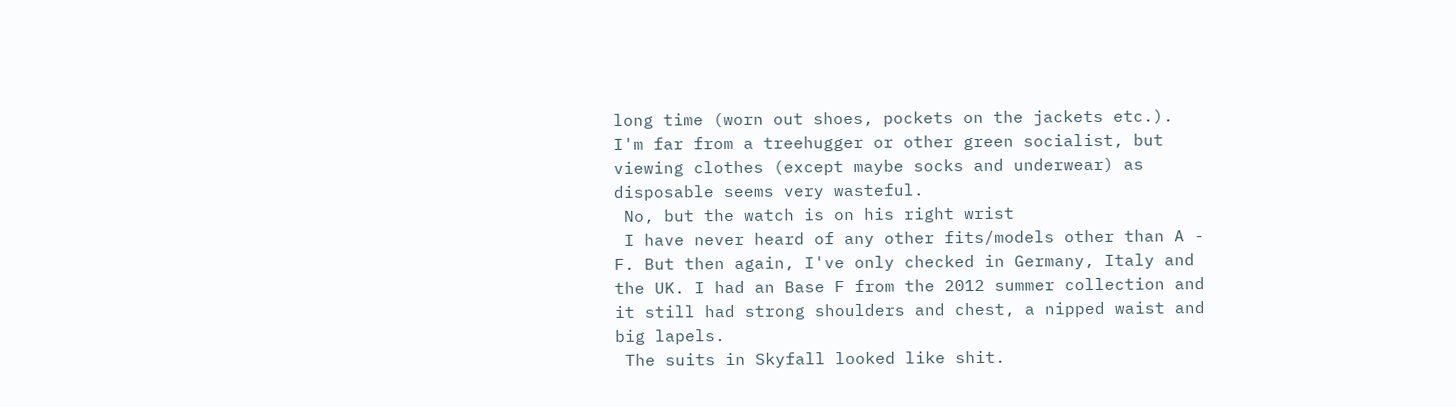long time (worn out shoes, pockets on the jackets etc.).
I'm far from a treehugger or other green socialist, but viewing clothes (except maybe socks and underwear) as disposable seems very wasteful.
 No, but the watch is on his right wrist
 I have never heard of any other fits/models other than A - F. But then again, I've only checked in Germany, Italy and the UK. I had an Base F from the 2012 summer collection and it still had strong shoulders and chest, a nipped waist and big lapels.
 The suits in Skyfall looked like shit.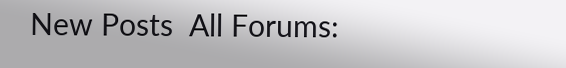New Posts  All Forums: